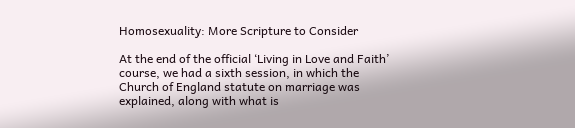Homosexuality: More Scripture to Consider

At the end of the official ‘Living in Love and Faith’ course, we had a sixth session, in which the Church of England statute on marriage was explained, along with what is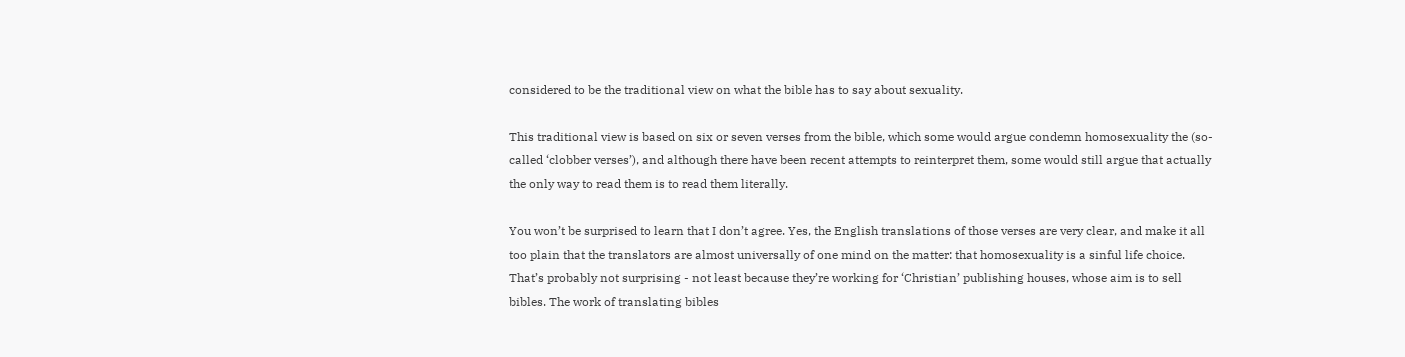considered to be the traditional view on what the bible has to say about sexuality.

This traditional view is based on six or seven verses from the bible, which some would argue condemn homosexuality the (so-called ‘clobber verses’), and although there have been recent attempts to reinterpret them, some would still argue that actually the only way to read them is to read them literally.

You won’t be surprised to learn that I don’t agree. Yes, the English translations of those verses are very clear, and make it all too plain that the translators are almost universally of one mind on the matter: that homosexuality is a sinful life choice. That’s probably not surprising - not least because they’re working for ‘Christian’ publishing houses, whose aim is to sell bibles. The work of translating bibles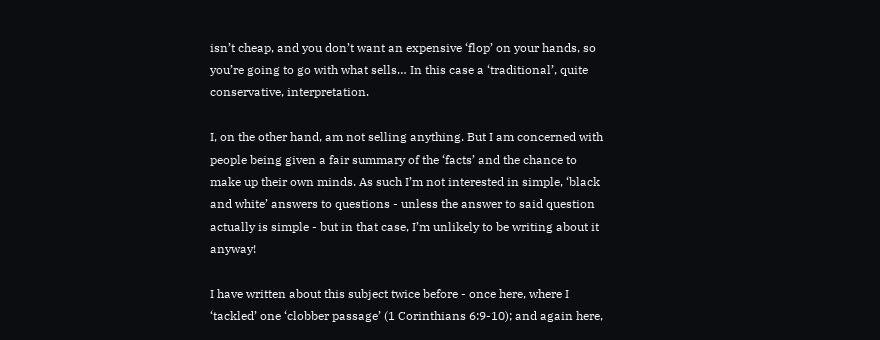isn’t cheap, and you don’t want an expensive ‘flop’ on your hands, so you’re going to go with what sells… In this case a ‘traditional’, quite conservative, interpretation.

I, on the other hand, am not selling anything. But I am concerned with people being given a fair summary of the ‘facts’ and the chance to make up their own minds. As such I’m not interested in simple, ‘black and white’ answers to questions - unless the answer to said question actually is simple - but in that case, I’m unlikely to be writing about it anyway!

I have written about this subject twice before - once here, where I ‘tackled’ one ‘clobber passage’ (1 Corinthians 6:9-10); and again here,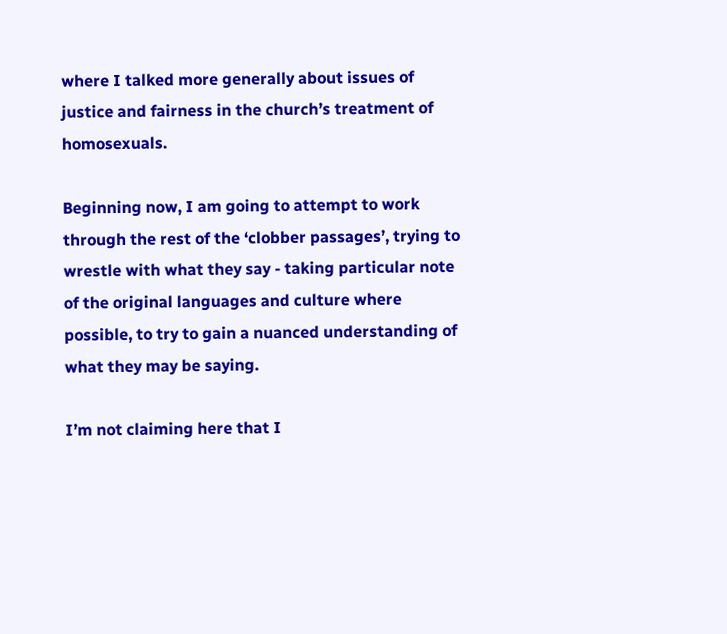where I talked more generally about issues of justice and fairness in the church’s treatment of homosexuals.

Beginning now, I am going to attempt to work through the rest of the ‘clobber passages’, trying to wrestle with what they say - taking particular note of the original languages and culture where possible, to try to gain a nuanced understanding of what they may be saying.

I’m not claiming here that I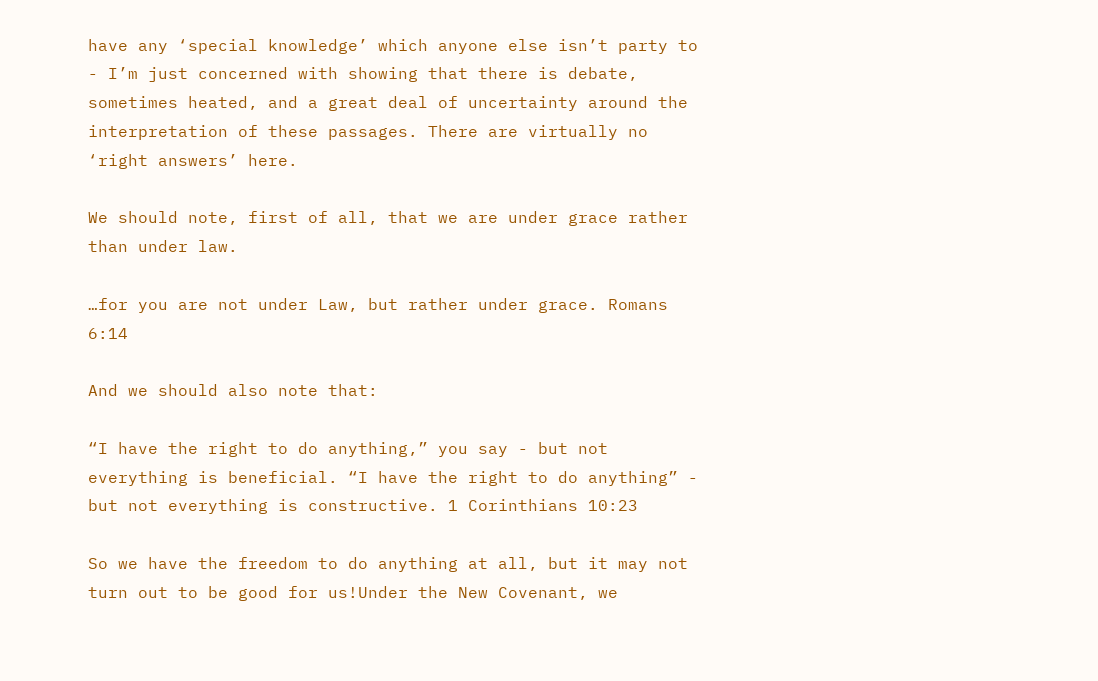have any ‘special knowledge’ which anyone else isn’t party to - I’m just concerned with showing that there is debate, sometimes heated, and a great deal of uncertainty around the interpretation of these passages. There are virtually no ‘right answers’ here.

We should note, first of all, that we are under grace rather than under law.

…for you are not under Law, but rather under grace. Romans 6:14

And we should also note that:

“I have the right to do anything,” you say - but not everything is beneficial. “I have the right to do anything” - but not everything is constructive. 1 Corinthians 10:23

So we have the freedom to do anything at all, but it may not turn out to be good for us!Under the New Covenant, we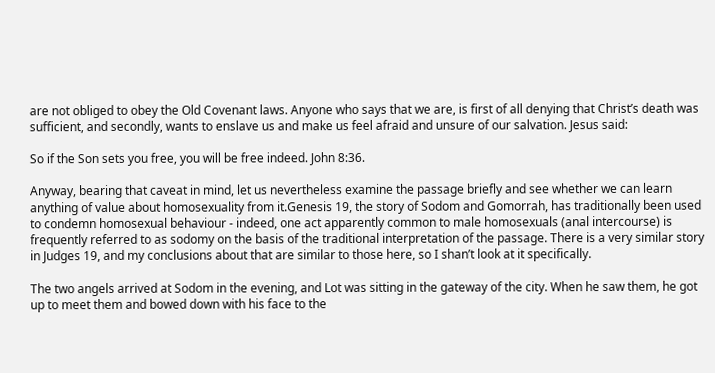are not obliged to obey the Old Covenant laws. Anyone who says that we are, is first of all denying that Christ’s death was sufficient, and secondly, wants to enslave us and make us feel afraid and unsure of our salvation. Jesus said:

So if the Son sets you free, you will be free indeed. John 8:36.

Anyway, bearing that caveat in mind, let us nevertheless examine the passage briefly and see whether we can learn anything of value about homosexuality from it.Genesis 19, the story of Sodom and Gomorrah, has traditionally been used to condemn homosexual behaviour - indeed, one act apparently common to male homosexuals (anal intercourse) is frequently referred to as sodomy on the basis of the traditional interpretation of the passage. There is a very similar story in Judges 19, and my conclusions about that are similar to those here, so I shan’t look at it specifically.

The two angels arrived at Sodom in the evening, and Lot was sitting in the gateway of the city. When he saw them, he got up to meet them and bowed down with his face to the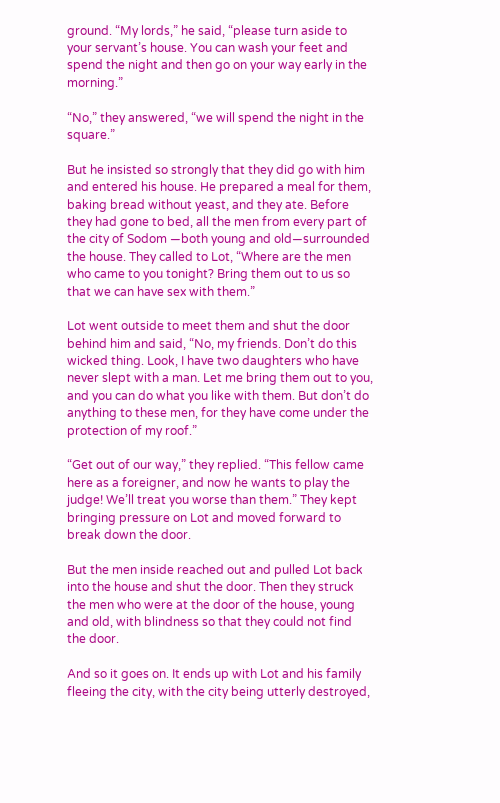ground. “My lords,” he said, “please turn aside to your servant’s house. You can wash your feet and spend the night and then go on your way early in the morning.”

“No,” they answered, “we will spend the night in the square.”

But he insisted so strongly that they did go with him and entered his house. He prepared a meal for them, baking bread without yeast, and they ate. Before they had gone to bed, all the men from every part of the city of Sodom —both young and old—surrounded the house. They called to Lot, “Where are the men who came to you tonight? Bring them out to us so that we can have sex with them.”

Lot went outside to meet them and shut the door behind him and said, “No, my friends. Don’t do this wicked thing. Look, I have two daughters who have never slept with a man. Let me bring them out to you, and you can do what you like with them. But don’t do anything to these men, for they have come under the protection of my roof.”

“Get out of our way,” they replied. “This fellow came here as a foreigner, and now he wants to play the judge! We’ll treat you worse than them.” They kept bringing pressure on Lot and moved forward to break down the door.

But the men inside reached out and pulled Lot back into the house and shut the door. Then they struck the men who were at the door of the house, young and old, with blindness so that they could not find the door.

And so it goes on. It ends up with Lot and his family fleeing the city, with the city being utterly destroyed,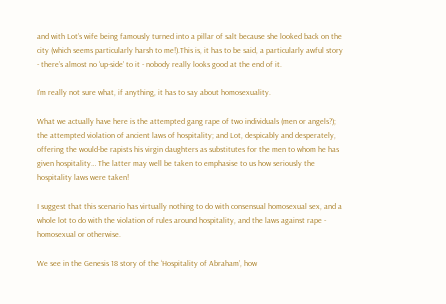and with Lot’s wife being famously turned into a pillar of salt because she looked back on the city (which seems particularly harsh to me!).This is, it has to be said, a particularly awful story - there’s almost no ‘up-side’ to it - nobody really looks good at the end of it.

I’m really not sure what, if anything, it has to say about homosexuality.

What we actually have here is the attempted gang rape of two individuals (men or angels?); the attempted violation of ancient laws of hospitality; and Lot, despicably and desperately, offering the would-be rapists his virgin daughters as substitutes for the men to whom he has given hospitality… The latter may well be taken to emphasise to us how seriously the hospitality laws were taken!

I suggest that this scenario has virtually nothing to do with consensual homosexual sex, and a whole lot to do with the violation of rules around hospitality, and the laws against rape - homosexual or otherwise.

We see in the Genesis 18 story of the ‘Hospitality of Abraham’, how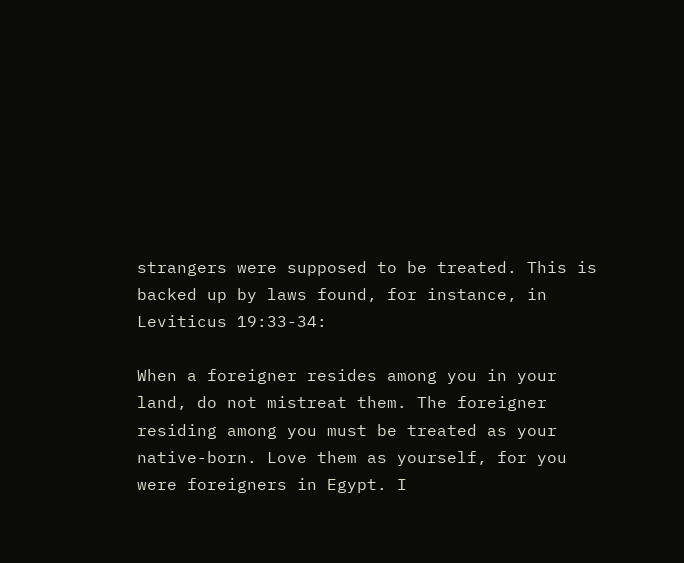strangers were supposed to be treated. This is backed up by laws found, for instance, in Leviticus 19:33-34:

When a foreigner resides among you in your land, do not mistreat them. The foreigner residing among you must be treated as your native-born. Love them as yourself, for you were foreigners in Egypt. I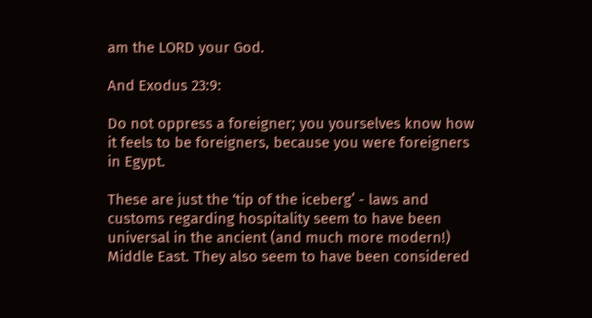am the LORD your God.

And Exodus 23:9:

Do not oppress a foreigner; you yourselves know how it feels to be foreigners, because you were foreigners in Egypt.

These are just the ‘tip of the iceberg’ - laws and customs regarding hospitality seem to have been universal in the ancient (and much more modern!) Middle East. They also seem to have been considered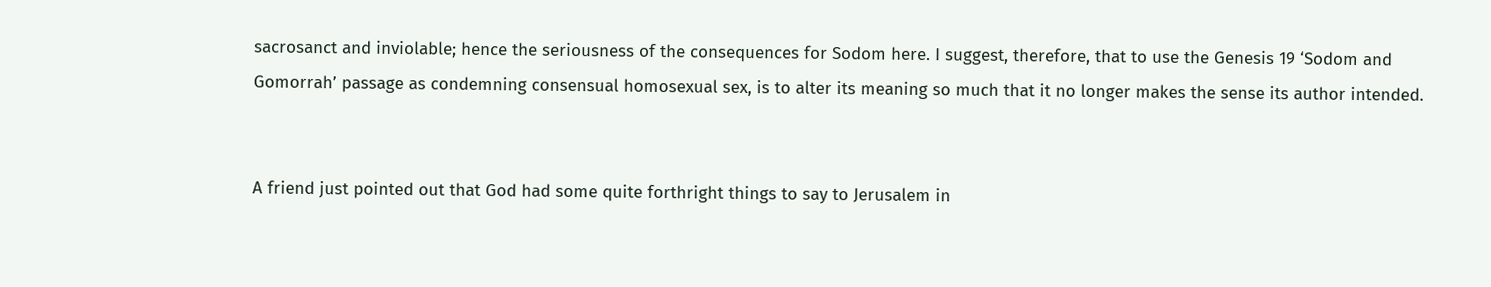sacrosanct and inviolable; hence the seriousness of the consequences for Sodom here. I suggest, therefore, that to use the Genesis 19 ‘Sodom and Gomorrah’ passage as condemning consensual homosexual sex, is to alter its meaning so much that it no longer makes the sense its author intended.


A friend just pointed out that God had some quite forthright things to say to Jerusalem in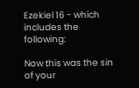Ezekiel 16 - which includes the following:

Now this was the sin of your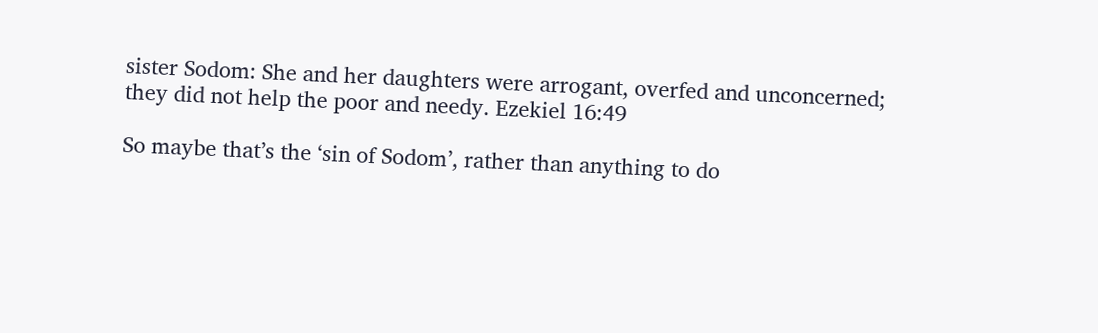sister Sodom: She and her daughters were arrogant, overfed and unconcerned; they did not help the poor and needy. Ezekiel 16:49

So maybe that’s the ‘sin of Sodom’, rather than anything to do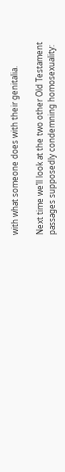with what someone does with their genitalia.

Next time we’ll look at the two other Old Testament passages supposedly condemning homosexuality: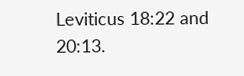Leviticus 18:22 and 20:13.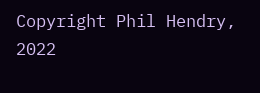Copyright Phil Hendry, 2022